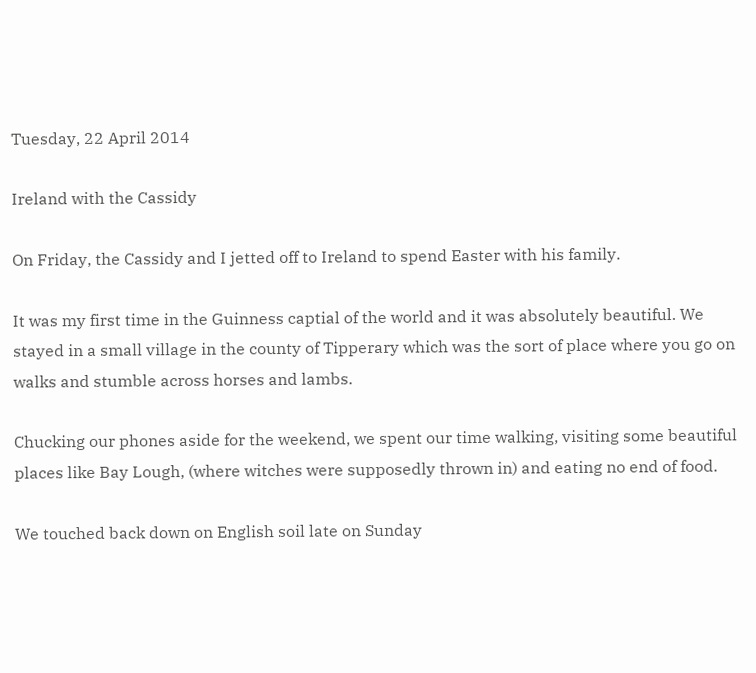Tuesday, 22 April 2014

Ireland with the Cassidy

On Friday, the Cassidy and I jetted off to Ireland to spend Easter with his family.

It was my first time in the Guinness captial of the world and it was absolutely beautiful. We stayed in a small village in the county of Tipperary which was the sort of place where you go on walks and stumble across horses and lambs.

Chucking our phones aside for the weekend, we spent our time walking, visiting some beautiful places like Bay Lough, (where witches were supposedly thrown in) and eating no end of food.

We touched back down on English soil late on Sunday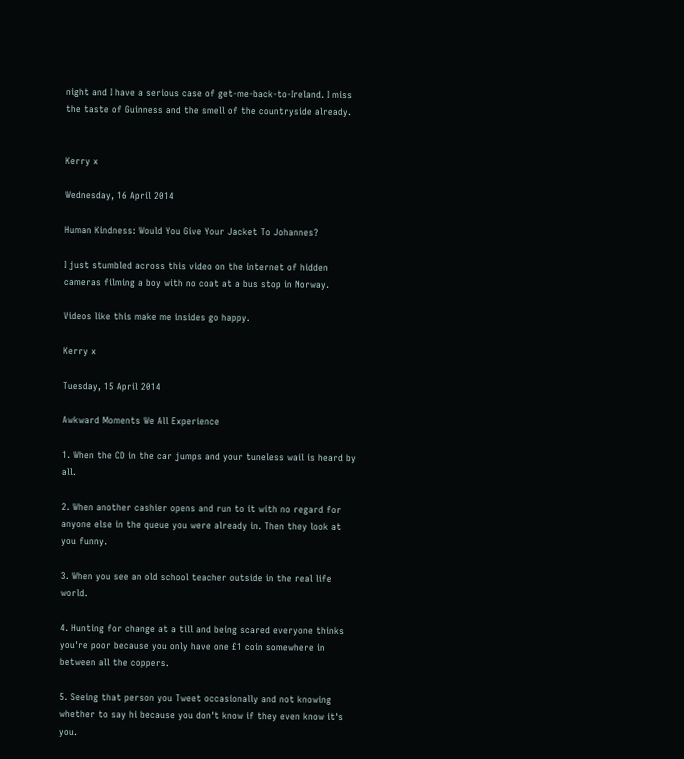night and I have a serious case of get-me-back-to-Ireland. I miss the taste of Guinness and the smell of the countryside already.


Kerry x

Wednesday, 16 April 2014

Human Kindness: Would You Give Your Jacket To Johannes?

I just stumbled across this video on the internet of hidden cameras filming a boy with no coat at a bus stop in Norway.

Videos like this make me insides go happy.

Kerry x

Tuesday, 15 April 2014

Awkward Moments We All Experience

1. When the CD in the car jumps and your tuneless wail is heard by all.

2. When another cashier opens and run to it with no regard for anyone else in the queue you were already in. Then they look at you funny.

3. When you see an old school teacher outside in the real life world.

4. Hunting for change at a till and being scared everyone thinks you're poor because you only have one £1 coin somewhere in between all the coppers.

5. Seeing that person you Tweet occasionally and not knowing whether to say hi because you don't know if they even know it's you.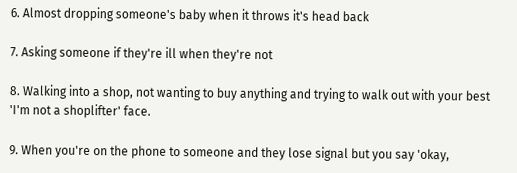6. Almost dropping someone's baby when it throws it's head back

7. Asking someone if they're ill when they're not

8. Walking into a shop, not wanting to buy anything and trying to walk out with your best 'I'm not a shoplifter' face.

9. When you're on the phone to someone and they lose signal but you say 'okay,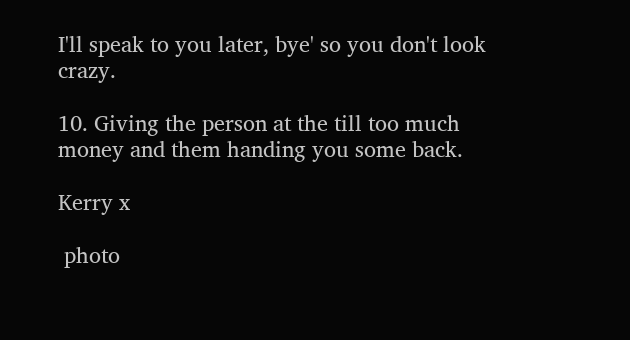I'll speak to you later, bye' so you don't look crazy.

10. Giving the person at the till too much money and them handing you some back.

Kerry x

 photo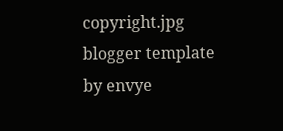copyright.jpg
blogger template by envye